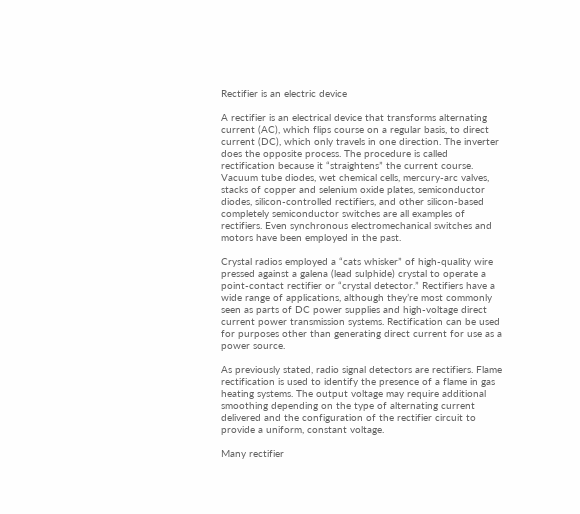Rectifier is an electric device

A rectifier is an electrical device that transforms alternating current (AC), which flips course on a regular basis, to direct current (DC), which only travels in one direction. The inverter does the opposite process. The procedure is called rectification because it “straightens” the current course. Vacuum tube diodes, wet chemical cells, mercury-arc valves, stacks of copper and selenium oxide plates, semiconductor diodes, silicon-controlled rectifiers, and other silicon-based completely semiconductor switches are all examples of rectifiers. Even synchronous electromechanical switches and motors have been employed in the past.

Crystal radios employed a “cats whisker” of high-quality wire pressed against a galena (lead sulphide) crystal to operate a point-contact rectifier or “crystal detector.” Rectifiers have a wide range of applications, although they’re most commonly seen as parts of DC power supplies and high-voltage direct current power transmission systems. Rectification can be used for purposes other than generating direct current for use as a power source.

As previously stated, radio signal detectors are rectifiers. Flame rectification is used to identify the presence of a flame in gas heating systems. The output voltage may require additional smoothing depending on the type of alternating current delivered and the configuration of the rectifier circuit to provide a uniform, constant voltage.

Many rectifier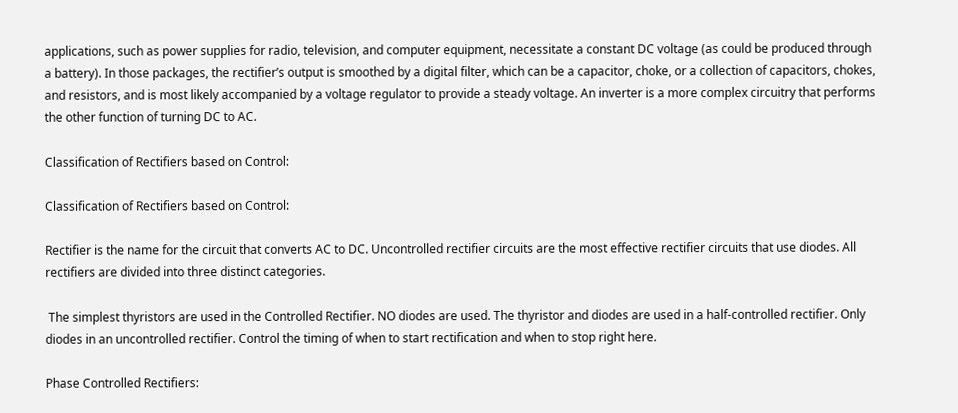applications, such as power supplies for radio, television, and computer equipment, necessitate a constant DC voltage (as could be produced through a battery). In those packages, the rectifier’s output is smoothed by a digital filter, which can be a capacitor, choke, or a collection of capacitors, chokes, and resistors, and is most likely accompanied by a voltage regulator to provide a steady voltage. An inverter is a more complex circuitry that performs the other function of turning DC to AC.

Classification of Rectifiers based on Control:

Classification of Rectifiers based on Control:

Rectifier is the name for the circuit that converts AC to DC. Uncontrolled rectifier circuits are the most effective rectifier circuits that use diodes. All rectifiers are divided into three distinct categories.

 The simplest thyristors are used in the Controlled Rectifier. NO diodes are used. The thyristor and diodes are used in a half-controlled rectifier. Only diodes in an uncontrolled rectifier. Control the timing of when to start rectification and when to stop right here.

Phase Controlled Rectifiers: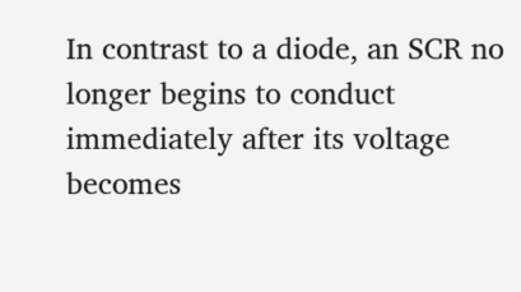In contrast to a diode, an SCR no longer begins to conduct immediately after its voltage becomes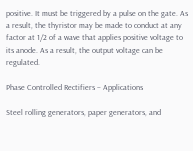positive. It must be triggered by a pulse on the gate. As a result, the thyristor may be made to conduct at any factor at 1/2 of a wave that applies positive voltage to its anode. As a result, the output voltage can be regulated.

Phase Controlled Rectifiers – Applications

Steel rolling generators, paper generators, and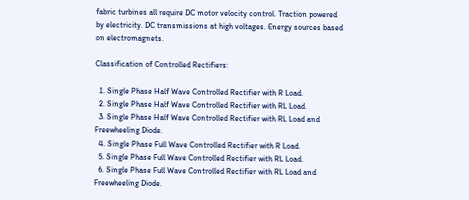fabric turbines all require DC motor velocity control. Traction powered by electricity. DC transmissions at high voltages. Energy sources based on electromagnets.

Classification of Controlled Rectifiers:

  1. Single Phase Half Wave Controlled Rectifier with R Load.
  2. Single Phase Half Wave Controlled Rectifier with RL Load.
  3. Single Phase Half Wave Controlled Rectifier with RL Load and Freewheeling Diode.
  4. Single Phase Full Wave Controlled Rectifier with R Load.
  5. Single Phase Full Wave Controlled Rectifier with RL Load.
  6. Single Phase Full Wave Controlled Rectifier with RL Load and Freewheeling Diode.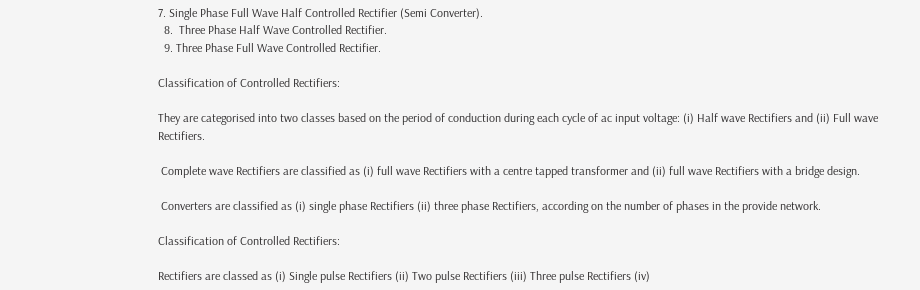7. Single Phase Full Wave Half Controlled Rectifier (Semi Converter).
  8.  Three Phase Half Wave Controlled Rectifier.
  9. Three Phase Full Wave Controlled Rectifier.

Classification of Controlled Rectifiers:

They are categorised into two classes based on the period of conduction during each cycle of ac input voltage: (i) Half wave Rectifiers and (ii) Full wave Rectifiers.

 Complete wave Rectifiers are classified as (i) full wave Rectifiers with a centre tapped transformer and (ii) full wave Rectifiers with a bridge design.

 Converters are classified as (i) single phase Rectifiers (ii) three phase Rectifiers, according on the number of phases in the provide network.

Classification of Controlled Rectifiers:

Rectifiers are classed as (i) Single pulse Rectifiers (ii) Two pulse Rectifiers (iii) Three pulse Rectifiers (iv)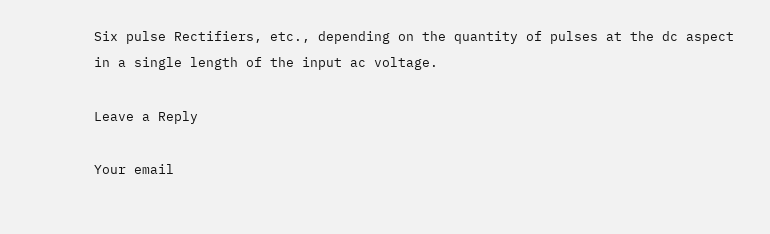Six pulse Rectifiers, etc., depending on the quantity of pulses at the dc aspect in a single length of the input ac voltage.

Leave a Reply

Your email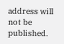address will not be published.